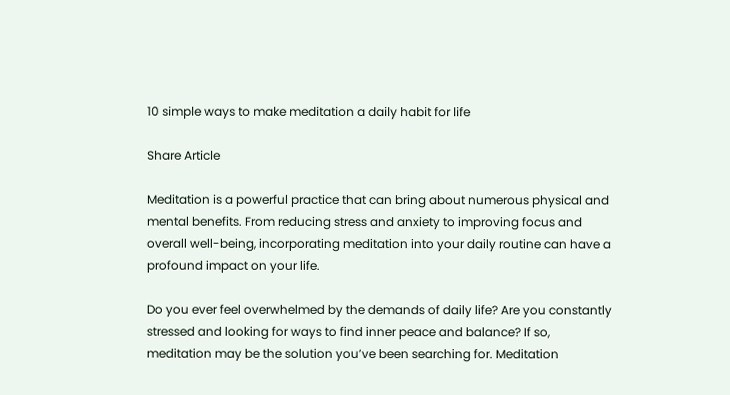10 simple ways to make meditation a daily habit for life

Share Article

Meditation is a powerful practice that can bring about numerous physical and mental benefits. From reducing stress and anxiety to improving focus and overall well-being, incorporating meditation into your daily routine can have a profound impact on your life.

Do you ever feel overwhelmed by the demands of daily life? Are you constantly stressed and looking for ways to find inner peace and balance? If so, meditation may be the solution you’ve been searching for. Meditation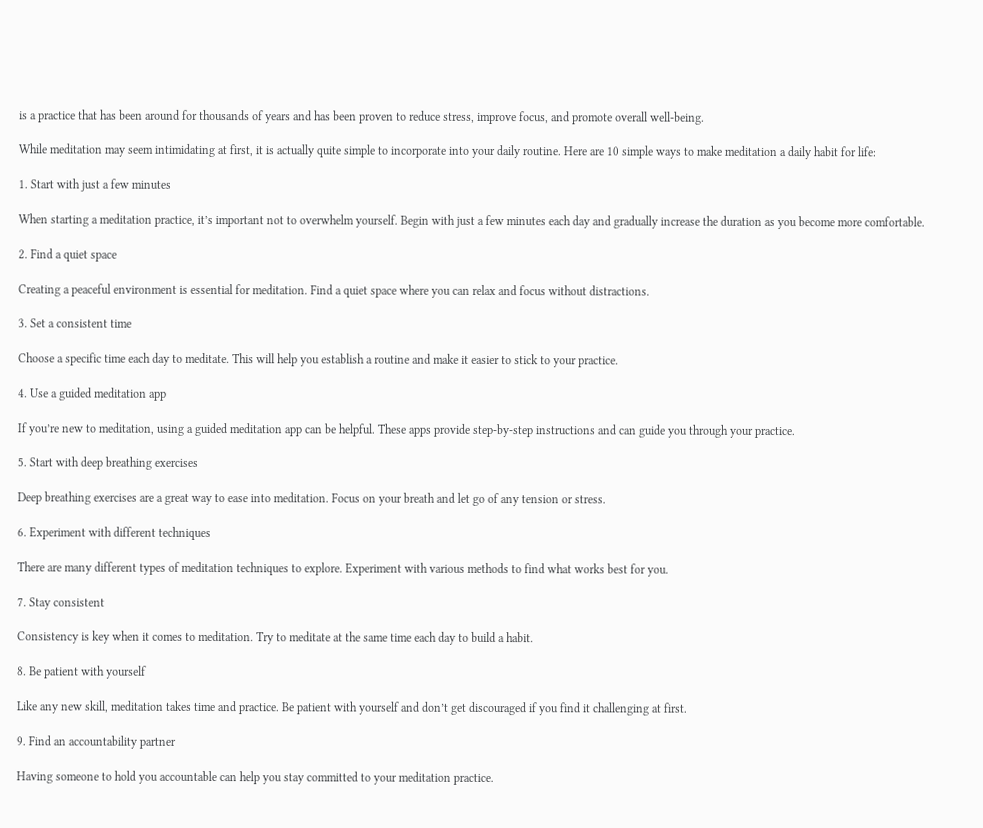is a practice that has been around for thousands of years and has been proven to reduce stress, improve focus, and promote overall well-being.

While meditation may seem intimidating at first, it is actually quite simple to incorporate into your daily routine. Here are 10 simple ways to make meditation a daily habit for life:

1. Start with just a few minutes

When starting a meditation practice, it’s important not to overwhelm yourself. Begin with just a few minutes each day and gradually increase the duration as you become more comfortable.

2. Find a quiet space

Creating a peaceful environment is essential for meditation. Find a quiet space where you can relax and focus without distractions.

3. Set a consistent time

Choose a specific time each day to meditate. This will help you establish a routine and make it easier to stick to your practice.

4. Use a guided meditation app

If you’re new to meditation, using a guided meditation app can be helpful. These apps provide step-by-step instructions and can guide you through your practice.

5. Start with deep breathing exercises

Deep breathing exercises are a great way to ease into meditation. Focus on your breath and let go of any tension or stress.

6. Experiment with different techniques

There are many different types of meditation techniques to explore. Experiment with various methods to find what works best for you.

7. Stay consistent

Consistency is key when it comes to meditation. Try to meditate at the same time each day to build a habit.

8. Be patient with yourself

Like any new skill, meditation takes time and practice. Be patient with yourself and don’t get discouraged if you find it challenging at first.

9. Find an accountability partner

Having someone to hold you accountable can help you stay committed to your meditation practice.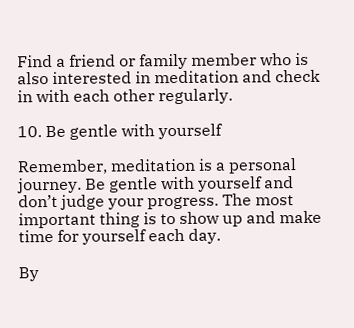Find a friend or family member who is also interested in meditation and check in with each other regularly.

10. Be gentle with yourself

Remember, meditation is a personal journey. Be gentle with yourself and don’t judge your progress. The most important thing is to show up and make time for yourself each day.

By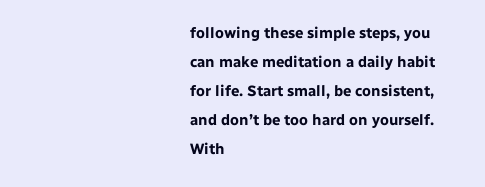following these simple steps, you can make meditation a daily habit for life. Start small, be consistent, and don’t be too hard on yourself. With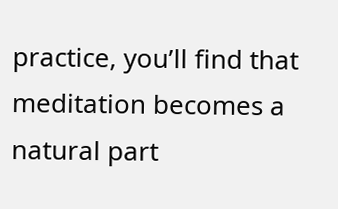practice, you’ll find that meditation becomes a natural part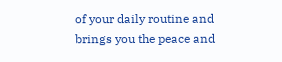of your daily routine and brings you the peace and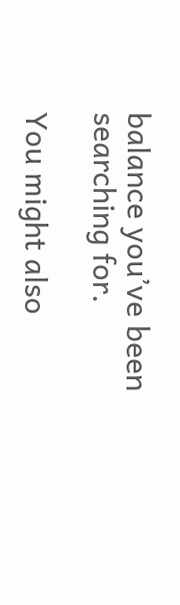balance you’ve been searching for.

You might also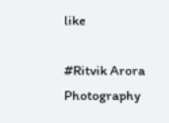like

#Ritvik Arora Photography